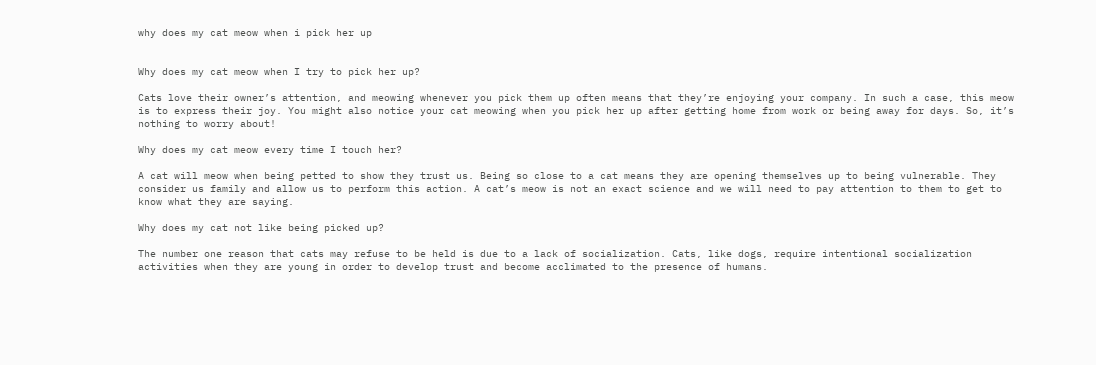why does my cat meow when i pick her up


Why does my cat meow when I try to pick her up?

Cats love their owner’s attention, and meowing whenever you pick them up often means that they’re enjoying your company. In such a case, this meow is to express their joy. You might also notice your cat meowing when you pick her up after getting home from work or being away for days. So, it’s nothing to worry about!

Why does my cat meow every time I touch her?

A cat will meow when being petted to show they trust us. Being so close to a cat means they are opening themselves up to being vulnerable. They consider us family and allow us to perform this action. A cat’s meow is not an exact science and we will need to pay attention to them to get to know what they are saying.

Why does my cat not like being picked up?

The number one reason that cats may refuse to be held is due to a lack of socialization. Cats, like dogs, require intentional socialization activities when they are young in order to develop trust and become acclimated to the presence of humans.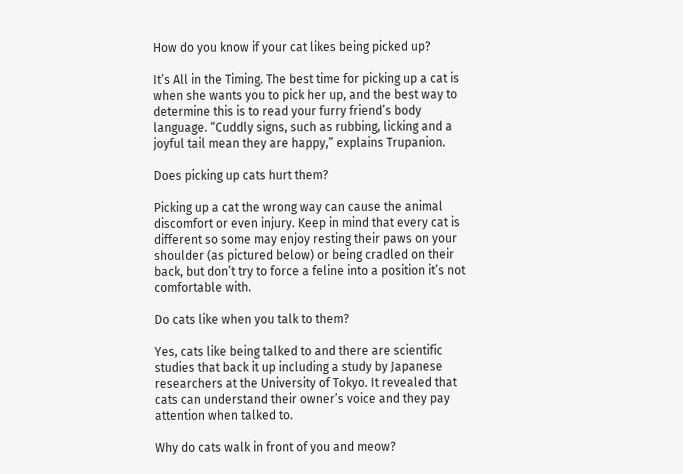How do you know if your cat likes being picked up?

It’s All in the Timing. The best time for picking up a cat is when she wants you to pick her up, and the best way to determine this is to read your furry friend’s body language. “Cuddly signs, such as rubbing, licking and a joyful tail mean they are happy,” explains Trupanion.

Does picking up cats hurt them?

Picking up a cat the wrong way can cause the animal discomfort or even injury. Keep in mind that every cat is different so some may enjoy resting their paws on your shoulder (as pictured below) or being cradled on their back, but don’t try to force a feline into a position it’s not comfortable with.

Do cats like when you talk to them?

Yes, cats like being talked to and there are scientific studies that back it up including a study by Japanese researchers at the University of Tokyo. It revealed that cats can understand their owner’s voice and they pay attention when talked to.

Why do cats walk in front of you and meow?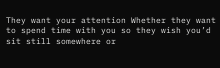They want your attention Whether they want to spend time with you so they wish you’d sit still somewhere or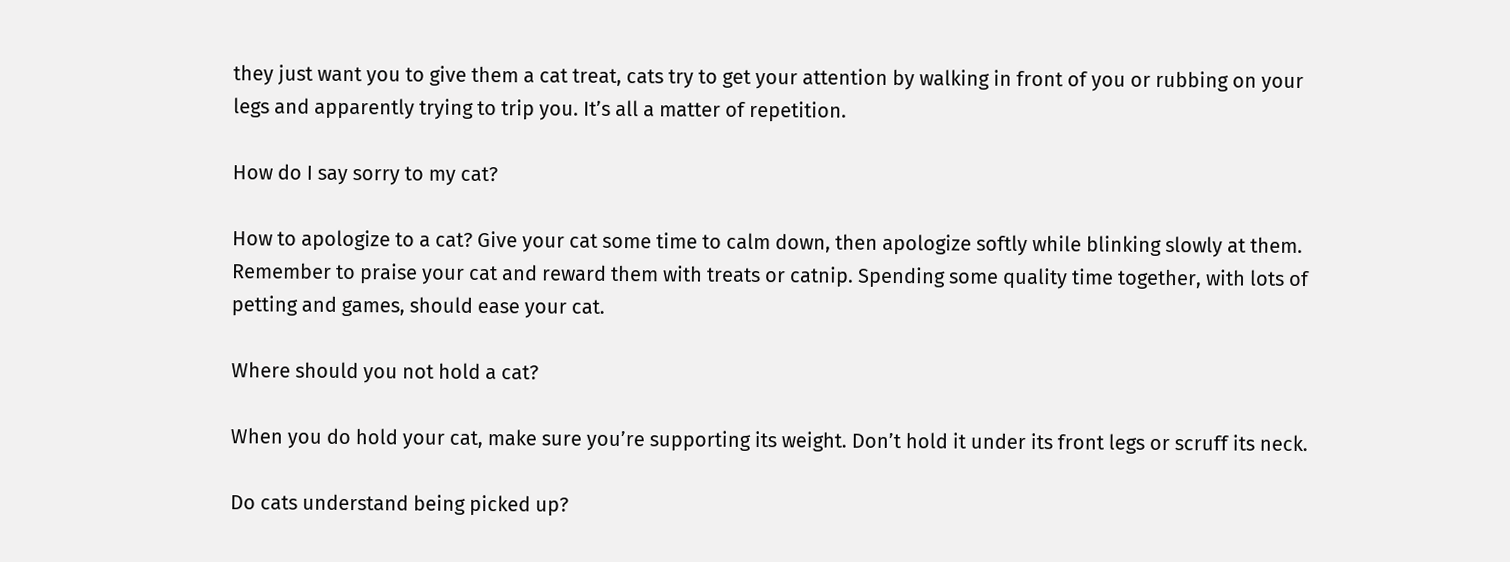they just want you to give them a cat treat, cats try to get your attention by walking in front of you or rubbing on your legs and apparently trying to trip you. It’s all a matter of repetition.

How do I say sorry to my cat?

How to apologize to a cat? Give your cat some time to calm down, then apologize softly while blinking slowly at them. Remember to praise your cat and reward them with treats or catnip. Spending some quality time together, with lots of petting and games, should ease your cat.

Where should you not hold a cat?

When you do hold your cat, make sure you’re supporting its weight. Don’t hold it under its front legs or scruff its neck.

Do cats understand being picked up?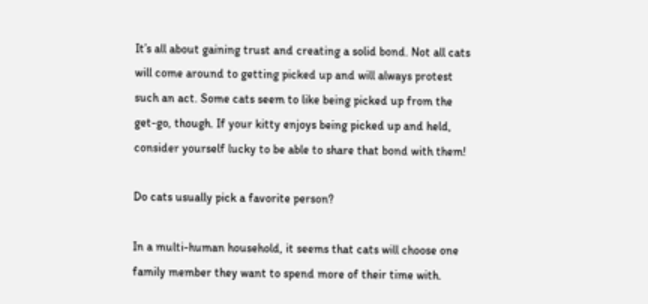It’s all about gaining trust and creating a solid bond. Not all cats will come around to getting picked up and will always protest such an act. Some cats seem to like being picked up from the get-go, though. If your kitty enjoys being picked up and held, consider yourself lucky to be able to share that bond with them!

Do cats usually pick a favorite person?

In a multi-human household, it seems that cats will choose one family member they want to spend more of their time with.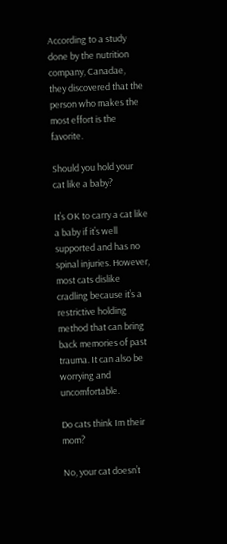According to a study done by the nutrition company, Canadae, they discovered that the person who makes the most effort is the favorite.

Should you hold your cat like a baby?

It’s OK to carry a cat like a baby if it’s well supported and has no spinal injuries. However, most cats dislike cradling because it’s a restrictive holding method that can bring back memories of past trauma. It can also be worrying and uncomfortable.

Do cats think Im their mom?

No, your cat doesn’t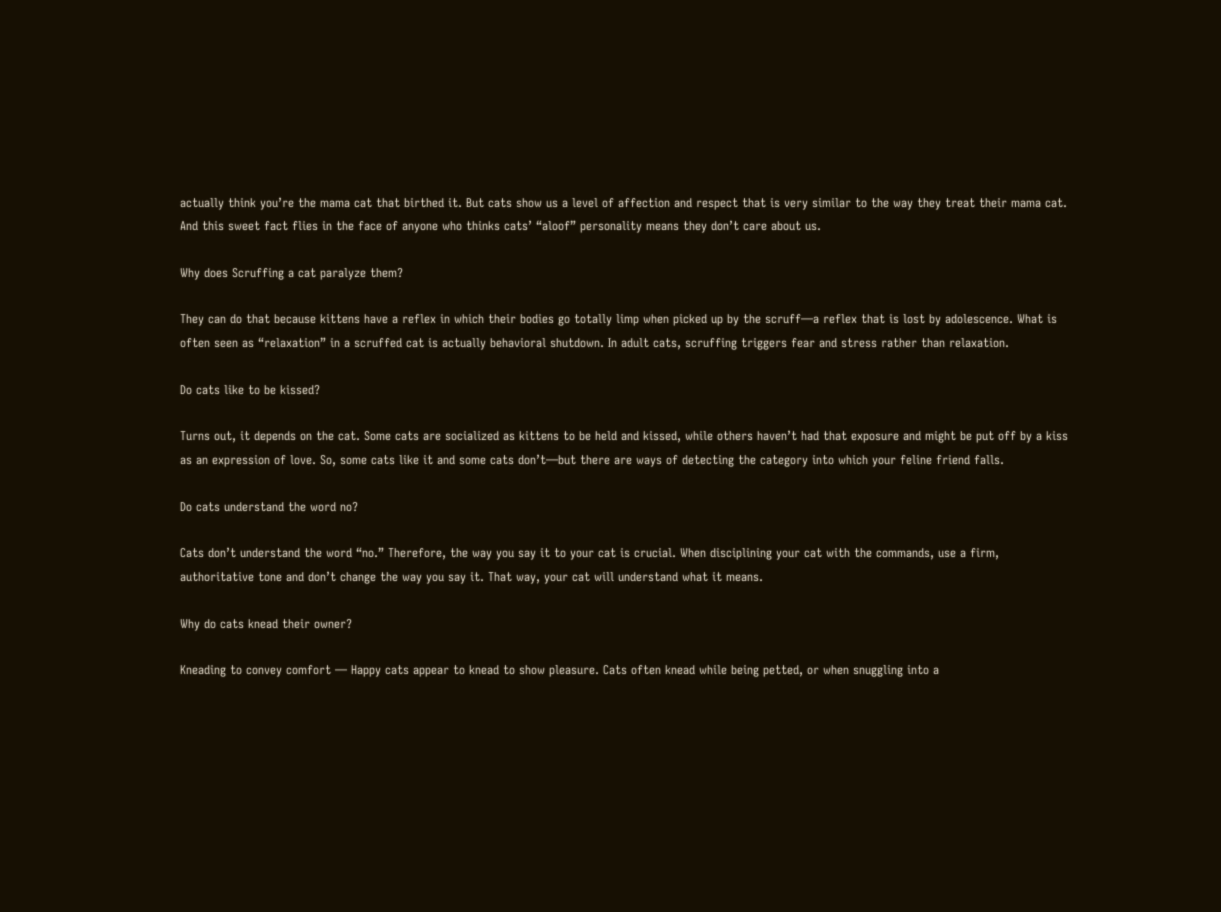actually think you’re the mama cat that birthed it. But cats show us a level of affection and respect that is very similar to the way they treat their mama cat. And this sweet fact flies in the face of anyone who thinks cats’ “aloof” personality means they don’t care about us.

Why does Scruffing a cat paralyze them?

They can do that because kittens have a reflex in which their bodies go totally limp when picked up by the scruff—a reflex that is lost by adolescence. What is often seen as “relaxation” in a scruffed cat is actually behavioral shutdown. In adult cats, scruffing triggers fear and stress rather than relaxation.

Do cats like to be kissed?

Turns out, it depends on the cat. Some cats are socialized as kittens to be held and kissed, while others haven’t had that exposure and might be put off by a kiss as an expression of love. So, some cats like it and some cats don’t—but there are ways of detecting the category into which your feline friend falls.

Do cats understand the word no?

Cats don’t understand the word “no.” Therefore, the way you say it to your cat is crucial. When disciplining your cat with the commands, use a firm, authoritative tone and don’t change the way you say it. That way, your cat will understand what it means.

Why do cats knead their owner?

Kneading to convey comfort — Happy cats appear to knead to show pleasure. Cats often knead while being petted, or when snuggling into a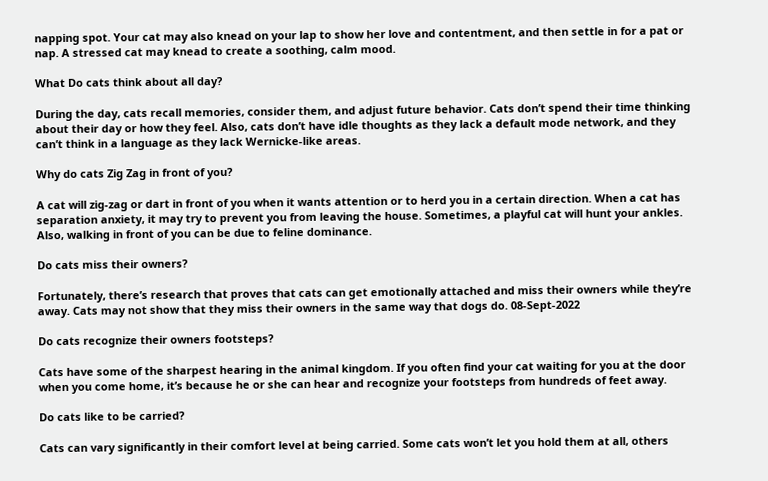napping spot. Your cat may also knead on your lap to show her love and contentment, and then settle in for a pat or nap. A stressed cat may knead to create a soothing, calm mood.

What Do cats think about all day?

During the day, cats recall memories, consider them, and adjust future behavior. Cats don’t spend their time thinking about their day or how they feel. Also, cats don’t have idle thoughts as they lack a default mode network, and they can’t think in a language as they lack Wernicke-like areas.

Why do cats Zig Zag in front of you?

A cat will zig-zag or dart in front of you when it wants attention or to herd you in a certain direction. When a cat has separation anxiety, it may try to prevent you from leaving the house. Sometimes, a playful cat will hunt your ankles. Also, walking in front of you can be due to feline dominance.

Do cats miss their owners?

Fortunately, there’s research that proves that cats can get emotionally attached and miss their owners while they’re away. Cats may not show that they miss their owners in the same way that dogs do. 08-Sept-2022

Do cats recognize their owners footsteps?

Cats have some of the sharpest hearing in the animal kingdom. If you often find your cat waiting for you at the door when you come home, it’s because he or she can hear and recognize your footsteps from hundreds of feet away.

Do cats like to be carried?

Cats can vary significantly in their comfort level at being carried. Some cats won’t let you hold them at all, others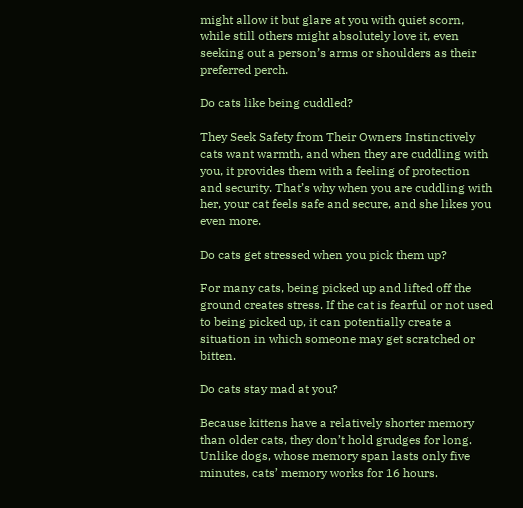might allow it but glare at you with quiet scorn, while still others might absolutely love it, even seeking out a person’s arms or shoulders as their preferred perch.

Do cats like being cuddled?

They Seek Safety from Their Owners Instinctively cats want warmth, and when they are cuddling with you, it provides them with a feeling of protection and security. That’s why when you are cuddling with her, your cat feels safe and secure, and she likes you even more.

Do cats get stressed when you pick them up?

For many cats, being picked up and lifted off the ground creates stress. If the cat is fearful or not used to being picked up, it can potentially create a situation in which someone may get scratched or bitten.

Do cats stay mad at you?

Because kittens have a relatively shorter memory than older cats, they don’t hold grudges for long. Unlike dogs, whose memory span lasts only five minutes, cats’ memory works for 16 hours.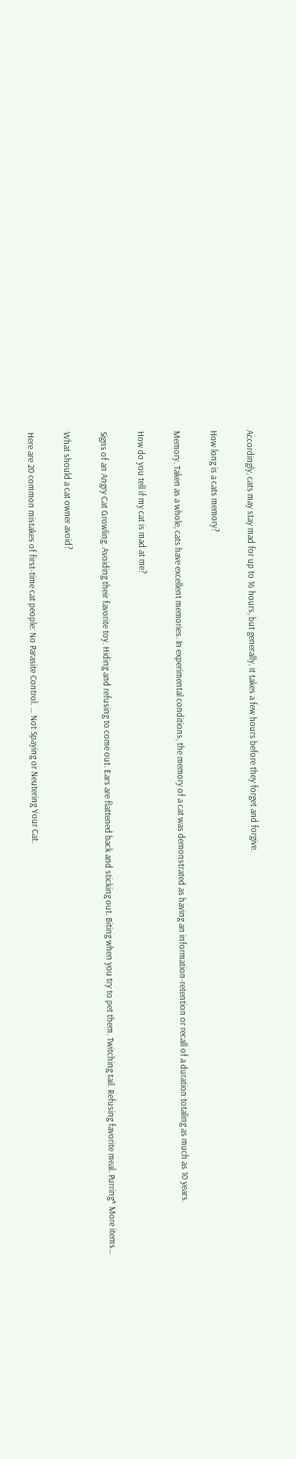Accordingly, cats may stay mad for up to 16 hours, but generally, it takes a few hours before they forget and forgive.

How long is a cats memory?

Memory. Taken as a whole, cats have excellent memories. In experimental conditions, the memory of a cat was demonstrated as having an information-retention or recall of a duration totaling as much as 10 years.

How do you tell if my cat is mad at me?

Signs of an Angry Cat Growling. Avoiding their favorite toy. Hiding and refusing to come out. Ears are flattened back and sticking out. Biting when you try to pet them. Twitching tail. Refusing favorite meal. Purring* More items…

What should a cat owner avoid?

Here are 20 common mistakes of first-time cat people: No Parasite Control. … Not Spaying or Neutering Your Cat.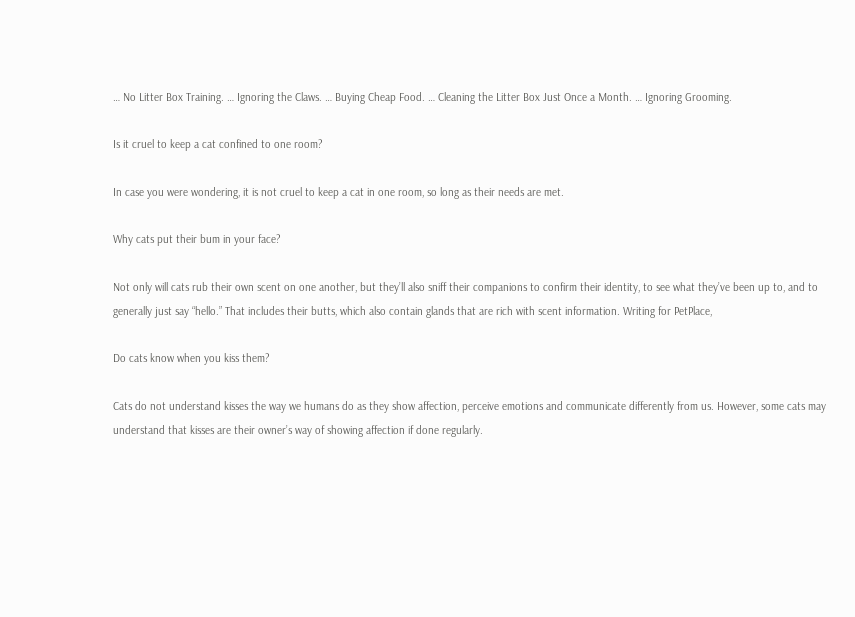… No Litter Box Training. … Ignoring the Claws. … Buying Cheap Food. … Cleaning the Litter Box Just Once a Month. … Ignoring Grooming.

Is it cruel to keep a cat confined to one room?

In case you were wondering, it is not cruel to keep a cat in one room, so long as their needs are met.

Why cats put their bum in your face?

Not only will cats rub their own scent on one another, but they’ll also sniff their companions to confirm their identity, to see what they’ve been up to, and to generally just say “hello.” That includes their butts, which also contain glands that are rich with scent information. Writing for PetPlace,

Do cats know when you kiss them?

Cats do not understand kisses the way we humans do as they show affection, perceive emotions and communicate differently from us. However, some cats may understand that kisses are their owner’s way of showing affection if done regularly.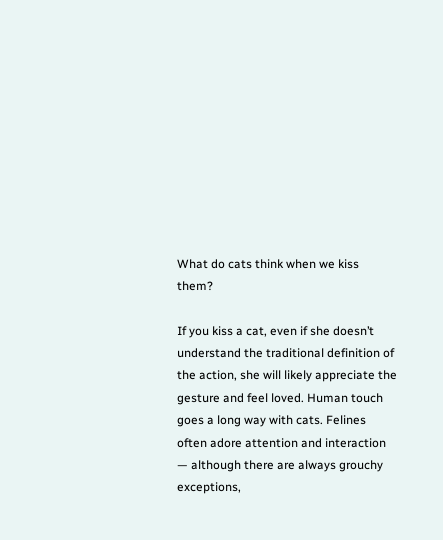What do cats think when we kiss them?

If you kiss a cat, even if she doesn’t understand the traditional definition of the action, she will likely appreciate the gesture and feel loved. Human touch goes a long way with cats. Felines often adore attention and interaction — although there are always grouchy exceptions,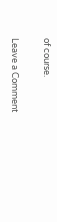of course.

Leave a Comment